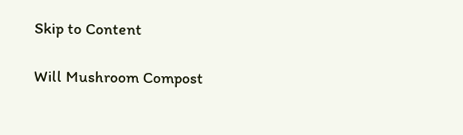Skip to Content

Will Mushroom Compost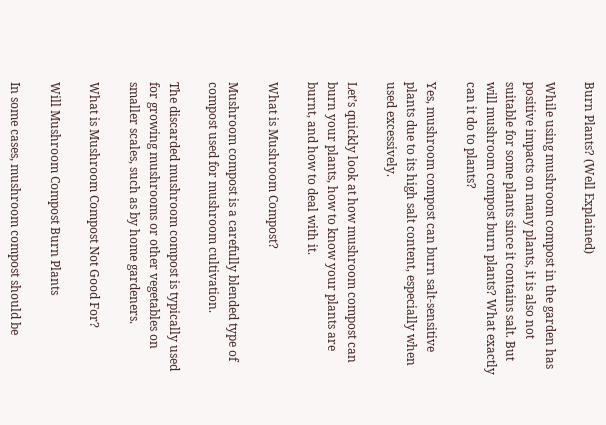Burn Plants? (Well Explained)

While using mushroom compost in the garden has positive impacts on many plants, it is also not suitable for some plants since it contains salt. But will mushroom compost burn plants? What exactly can it do to plants?

Yes, mushroom compost can burn salt-sensitive plants due to its high salt content, especially when used excessively.

Let’s quickly look at how mushroom compost can burn your plants, how to know your plants are burnt, and how to deal with it.

What is Mushroom Compost?

Mushroom compost is a carefully blended type of compost used for mushroom cultivation.

The discarded mushroom compost is typically used for growing mushrooms or other vegetables on smaller scales, such as by home gardeners.

What is Mushroom Compost Not Good For?

Will Mushroom Compost Burn Plants

In some cases, mushroom compost should be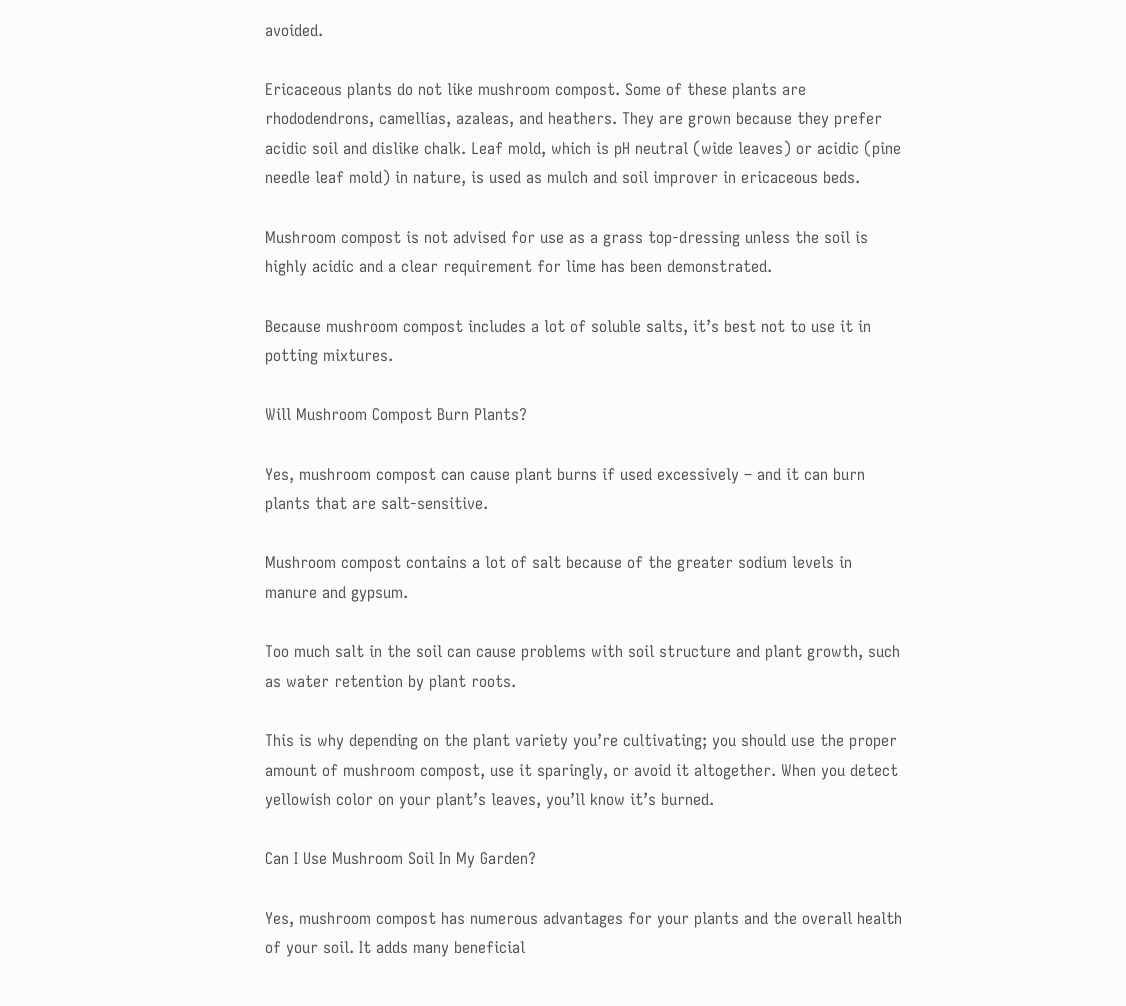avoided.

Ericaceous plants do not like mushroom compost. Some of these plants are rhododendrons, camellias, azaleas, and heathers. They are grown because they prefer acidic soil and dislike chalk. Leaf mold, which is pH neutral (wide leaves) or acidic (pine needle leaf mold) in nature, is used as mulch and soil improver in ericaceous beds.

Mushroom compost is not advised for use as a grass top-dressing unless the soil is highly acidic and a clear requirement for lime has been demonstrated.

Because mushroom compost includes a lot of soluble salts, it’s best not to use it in potting mixtures.

Will Mushroom Compost Burn Plants?

Yes, mushroom compost can cause plant burns if used excessively – and it can burn plants that are salt-sensitive.

Mushroom compost contains a lot of salt because of the greater sodium levels in manure and gypsum.

Too much salt in the soil can cause problems with soil structure and plant growth, such as water retention by plant roots.

This is why depending on the plant variety you’re cultivating; you should use the proper amount of mushroom compost, use it sparingly, or avoid it altogether. When you detect yellowish color on your plant’s leaves, you’ll know it’s burned.

Can I Use Mushroom Soil In My Garden?

Yes, mushroom compost has numerous advantages for your plants and the overall health of your soil. It adds many beneficial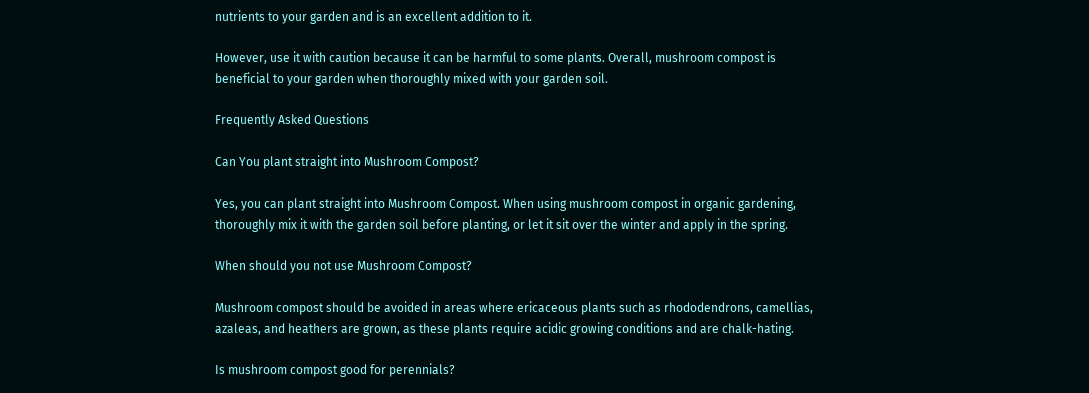nutrients to your garden and is an excellent addition to it.

However, use it with caution because it can be harmful to some plants. Overall, mushroom compost is beneficial to your garden when thoroughly mixed with your garden soil.

Frequently Asked Questions

Can You plant straight into Mushroom Compost?

Yes, you can plant straight into Mushroom Compost. When using mushroom compost in organic gardening, thoroughly mix it with the garden soil before planting, or let it sit over the winter and apply in the spring.

When should you not use Mushroom Compost?

Mushroom compost should be avoided in areas where ericaceous plants such as rhododendrons, camellias, azaleas, and heathers are grown, as these plants require acidic growing conditions and are chalk-hating.

Is mushroom compost good for perennials?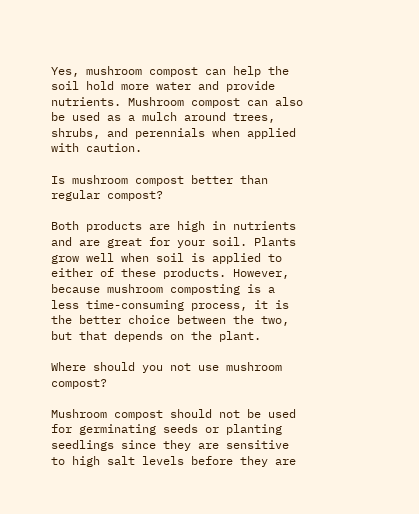Yes, mushroom compost can help the soil hold more water and provide nutrients. Mushroom compost can also be used as a mulch around trees, shrubs, and perennials when applied with caution.

Is mushroom compost better than regular compost?

Both products are high in nutrients and are great for your soil. Plants grow well when soil is applied to either of these products. However, because mushroom composting is a less time-consuming process, it is the better choice between the two, but that depends on the plant.

Where should you not use mushroom compost?

Mushroom compost should not be used for germinating seeds or planting seedlings since they are sensitive to high salt levels before they are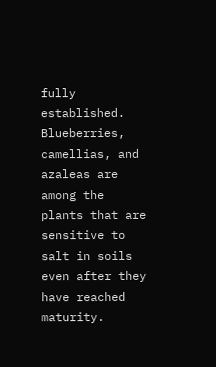fully established. Blueberries, camellias, and azaleas are among the plants that are sensitive to salt in soils even after they have reached maturity.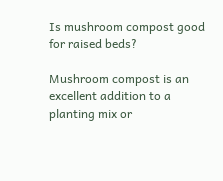Is mushroom compost good for raised beds?

Mushroom compost is an excellent addition to a planting mix or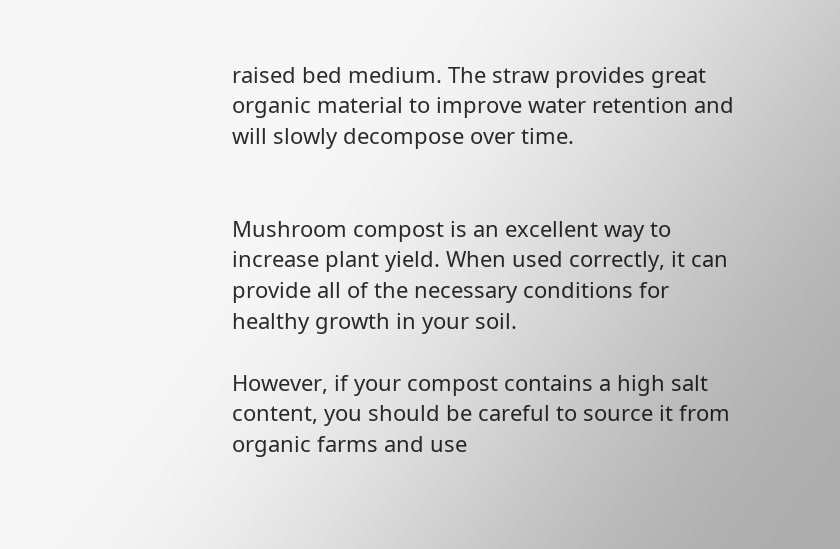raised bed medium. The straw provides great organic material to improve water retention and will slowly decompose over time.


Mushroom compost is an excellent way to increase plant yield. When used correctly, it can provide all of the necessary conditions for healthy growth in your soil.

However, if your compost contains a high salt content, you should be careful to source it from organic farms and use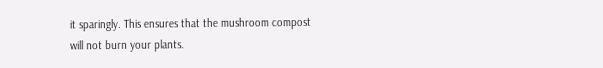it sparingly. This ensures that the mushroom compost will not burn your plants.